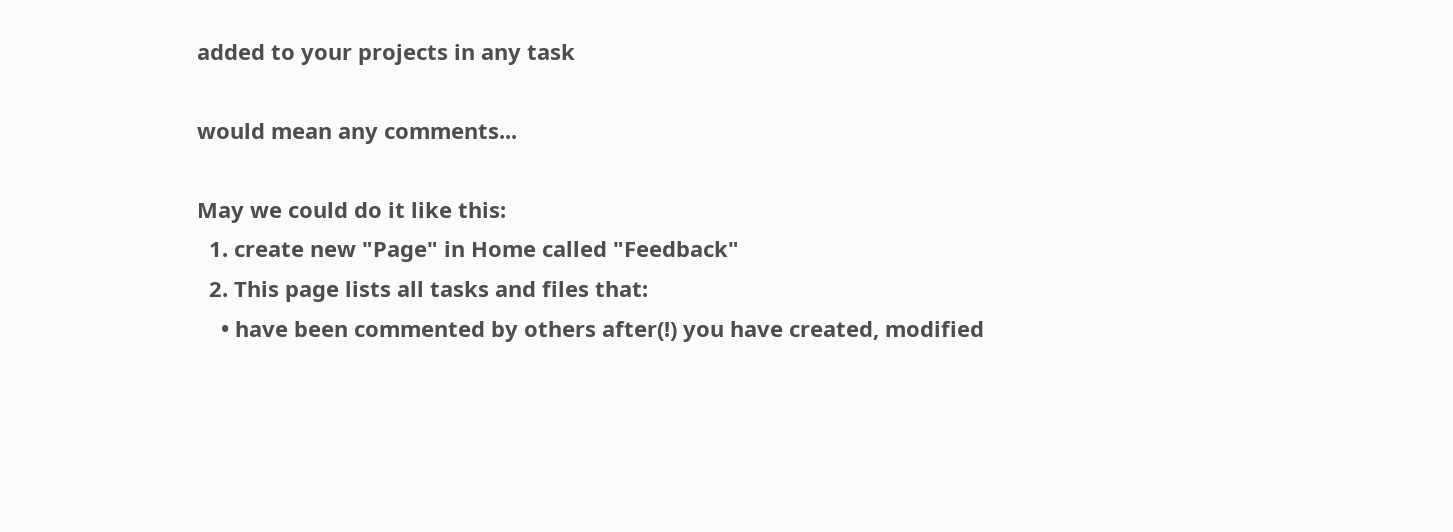added to your projects in any task

would mean any comments...

May we could do it like this:
  1. create new "Page" in Home called "Feedback"
  2. This page lists all tasks and files that:
    • have been commented by others after(!) you have created, modified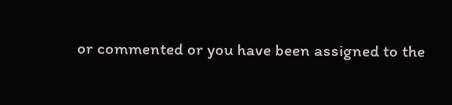or commented or you have been assigned to the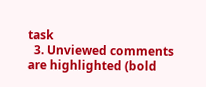task
  3. Unviewed comments are highlighted (bold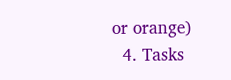or orange)
  4. Tasks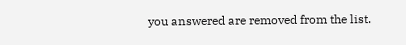you answered are removed from the list.